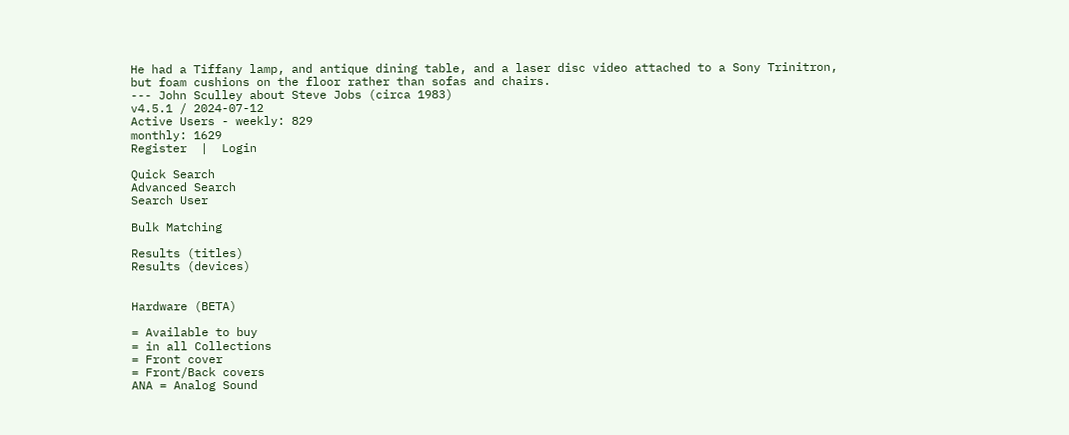He had a Tiffany lamp, and antique dining table, and a laser disc video attached to a Sony Trinitron,
but foam cushions on the floor rather than sofas and chairs.
--- John Sculley about Steve Jobs (circa 1983)
v4.5.1 / 2024-07-12
Active Users - weekly: 829
monthly: 1629
Register  |  Login

Quick Search
Advanced Search
Search User

Bulk Matching

Results (titles)
Results (devices)


Hardware (BETA)

= Available to buy
= in all Collections
= Front cover
= Front/Back covers
ANA = Analog Sound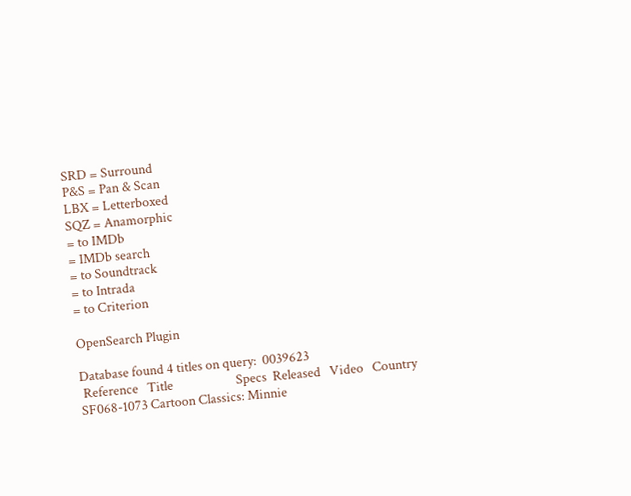SRD = Surround
P&S = Pan & Scan
LBX = Letterboxed
SQZ = Anamorphic
= to IMDb
= IMDb search
= to Soundtrack
= to Intrada
= to Criterion

OpenSearch Plugin

Database found 4 titles on query:  0039623
 Reference   Title                     Specs  Released   Video   Country
SF068-1073 Cartoon Classics: Minnie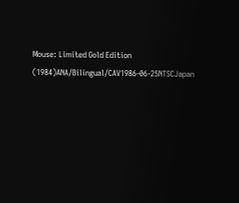Mouse: Limited Gold Edition (1984)ANA/Bilingual/CAV1986-06-25NTSCJapan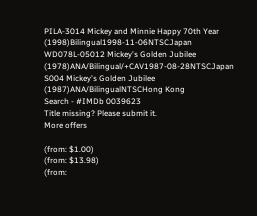PILA-3014 Mickey and Minnie Happy 70th Year (1998)Bilingual1998-11-06NTSCJapan
WD078L-05012 Mickey's Golden Jubilee (1978)ANA/Bilingual/+CAV1987-08-28NTSCJapan
S004 Mickey's Golden Jubilee (1987)ANA/BilingualNTSCHong Kong
Search - #IMDb 0039623
Title missing? Please submit it.
More offers

(from: $1.00)
(from: $13.98)
(from: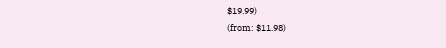$19.99)
(from: $11.98)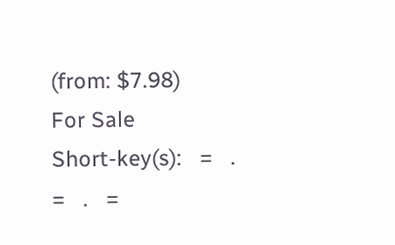(from: $7.98)
For Sale
Short-key(s):   =   .   =   .   =